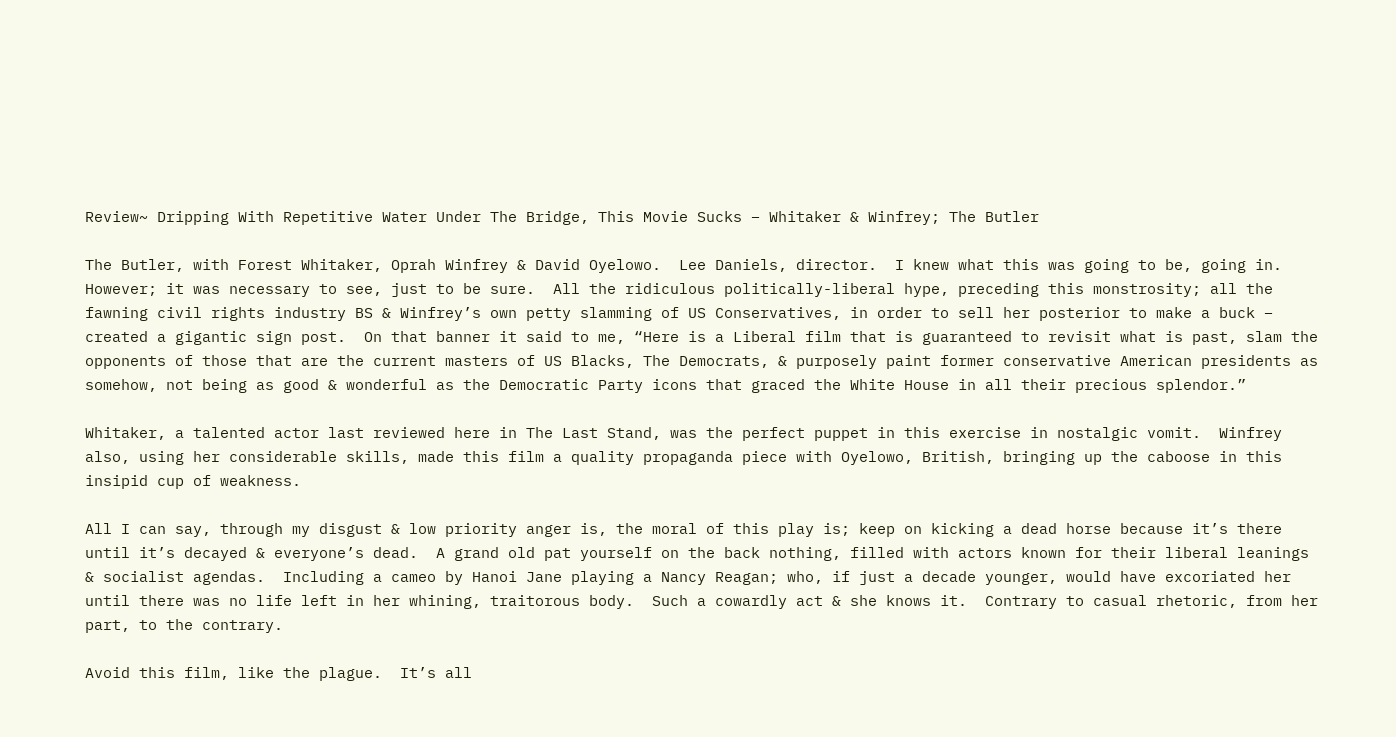Review~ Dripping With Repetitive Water Under The Bridge, This Movie Sucks – Whitaker & Winfrey; The Butler

The Butler, with Forest Whitaker, Oprah Winfrey & David Oyelowo.  Lee Daniels, director.  I knew what this was going to be, going in.  However; it was necessary to see, just to be sure.  All the ridiculous politically-liberal hype, preceding this monstrosity; all the fawning civil rights industry BS & Winfrey’s own petty slamming of US Conservatives, in order to sell her posterior to make a buck – created a gigantic sign post.  On that banner it said to me, “Here is a Liberal film that is guaranteed to revisit what is past, slam the opponents of those that are the current masters of US Blacks, The Democrats, & purposely paint former conservative American presidents as somehow, not being as good & wonderful as the Democratic Party icons that graced the White House in all their precious splendor.”

Whitaker, a talented actor last reviewed here in The Last Stand, was the perfect puppet in this exercise in nostalgic vomit.  Winfrey also, using her considerable skills, made this film a quality propaganda piece with Oyelowo, British, bringing up the caboose in this insipid cup of weakness.

All I can say, through my disgust & low priority anger is, the moral of this play is; keep on kicking a dead horse because it’s there until it’s decayed & everyone’s dead.  A grand old pat yourself on the back nothing, filled with actors known for their liberal leanings & socialist agendas.  Including a cameo by Hanoi Jane playing a Nancy Reagan; who, if just a decade younger, would have excoriated her until there was no life left in her whining, traitorous body.  Such a cowardly act & she knows it.  Contrary to casual rhetoric, from her part, to the contrary.

Avoid this film, like the plague.  It’s all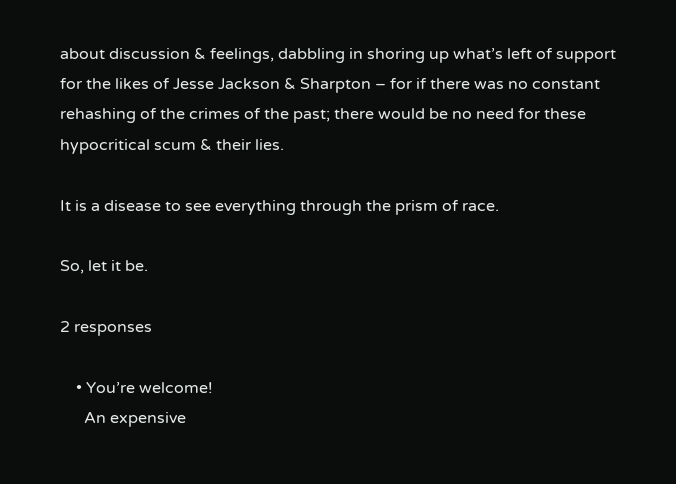about discussion & feelings, dabbling in shoring up what’s left of support for the likes of Jesse Jackson & Sharpton – for if there was no constant rehashing of the crimes of the past; there would be no need for these hypocritical scum & their lies.

It is a disease to see everything through the prism of race.

So, let it be.

2 responses

    • You’re welcome!
      An expensive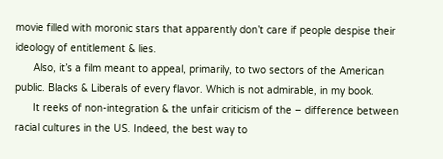movie filled with moronic stars that apparently don’t care if people despise their ideology of entitlement & lies.
      Also, it’s a film meant to appeal, primarily, to two sectors of the American public. Blacks & Liberals of every flavor. Which is not admirable, in my book.
      It reeks of non-integration & the unfair criticism of the – difference between racial cultures in the US. Indeed, the best way to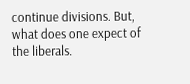continue divisions. But, what does one expect of the liberals.